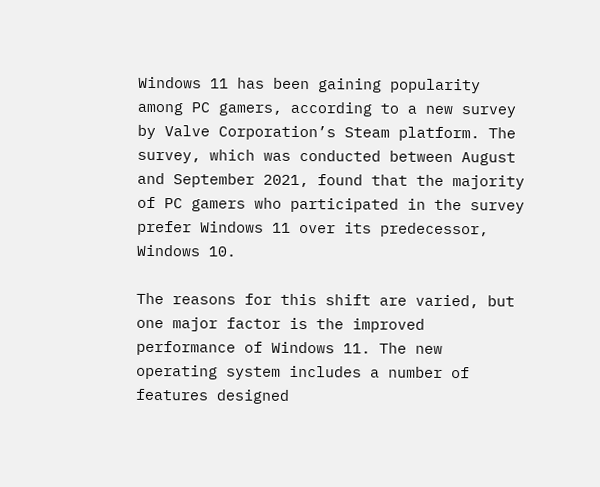Windows 11 has been gaining popularity among PC gamers, according to a new survey by Valve Corporation’s Steam platform. The survey, which was conducted between August and September 2021, found that the majority of PC gamers who participated in the survey prefer Windows 11 over its predecessor, Windows 10.

The reasons for this shift are varied, but one major factor is the improved performance of Windows 11. The new operating system includes a number of features designed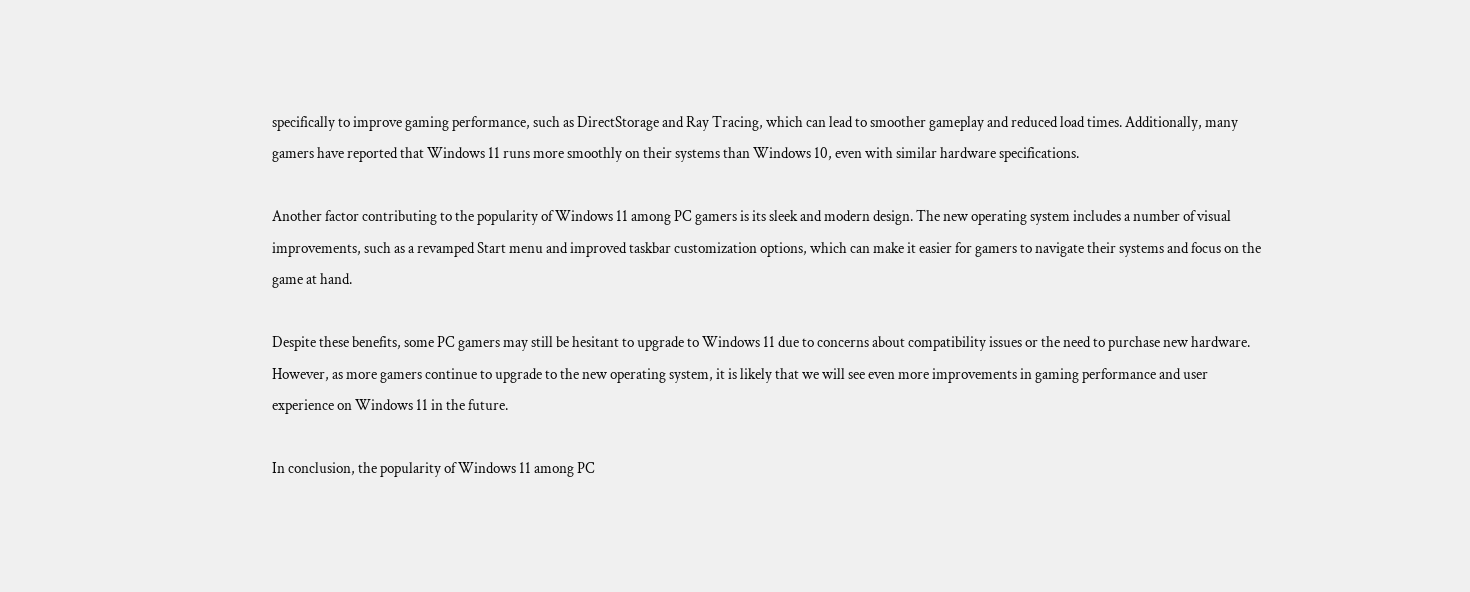specifically to improve gaming performance, such as DirectStorage and Ray Tracing, which can lead to smoother gameplay and reduced load times. Additionally, many gamers have reported that Windows 11 runs more smoothly on their systems than Windows 10, even with similar hardware specifications.

Another factor contributing to the popularity of Windows 11 among PC gamers is its sleek and modern design. The new operating system includes a number of visual improvements, such as a revamped Start menu and improved taskbar customization options, which can make it easier for gamers to navigate their systems and focus on the game at hand.

Despite these benefits, some PC gamers may still be hesitant to upgrade to Windows 11 due to concerns about compatibility issues or the need to purchase new hardware. However, as more gamers continue to upgrade to the new operating system, it is likely that we will see even more improvements in gaming performance and user experience on Windows 11 in the future.

In conclusion, the popularity of Windows 11 among PC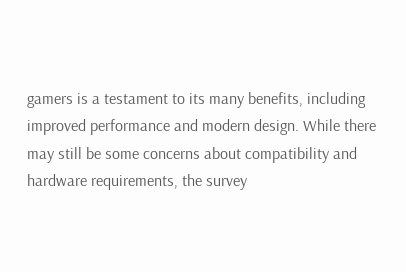gamers is a testament to its many benefits, including improved performance and modern design. While there may still be some concerns about compatibility and hardware requirements, the survey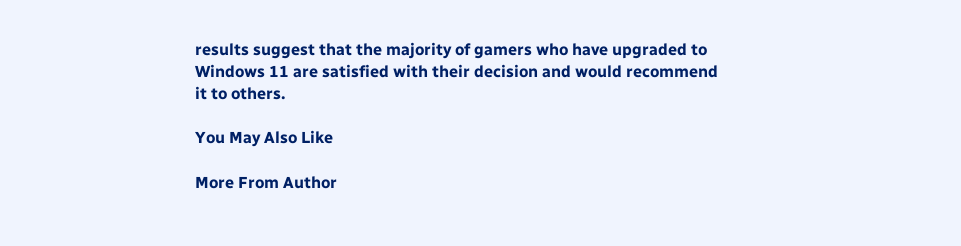results suggest that the majority of gamers who have upgraded to Windows 11 are satisfied with their decision and would recommend it to others.

You May Also Like

More From Author